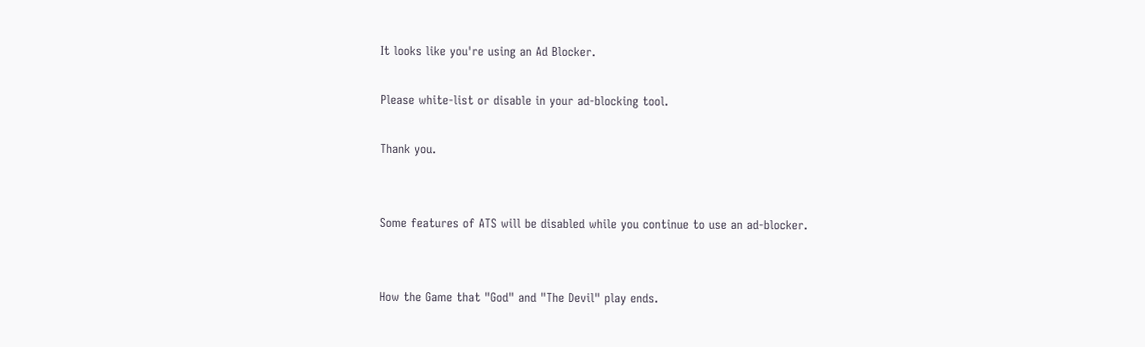It looks like you're using an Ad Blocker.

Please white-list or disable in your ad-blocking tool.

Thank you.


Some features of ATS will be disabled while you continue to use an ad-blocker.


How the Game that "God" and "The Devil" play ends.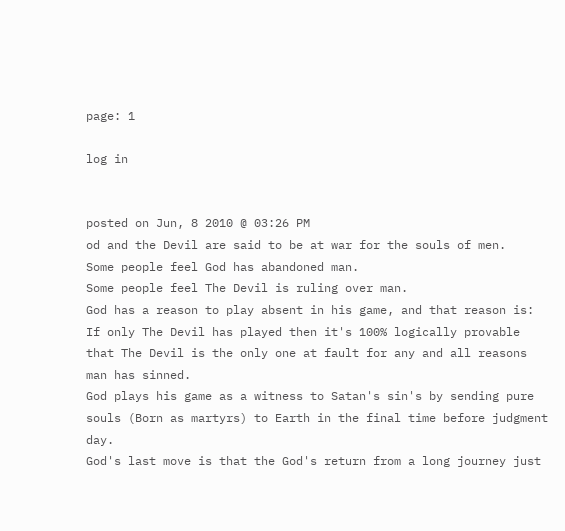page: 1

log in


posted on Jun, 8 2010 @ 03:26 PM
od and the Devil are said to be at war for the souls of men.
Some people feel God has abandoned man.
Some people feel The Devil is ruling over man.
God has a reason to play absent in his game, and that reason is:
If only The Devil has played then it's 100% logically provable that The Devil is the only one at fault for any and all reasons man has sinned.
God plays his game as a witness to Satan's sin's by sending pure souls (Born as martyrs) to Earth in the final time before judgment day.
God's last move is that the God's return from a long journey just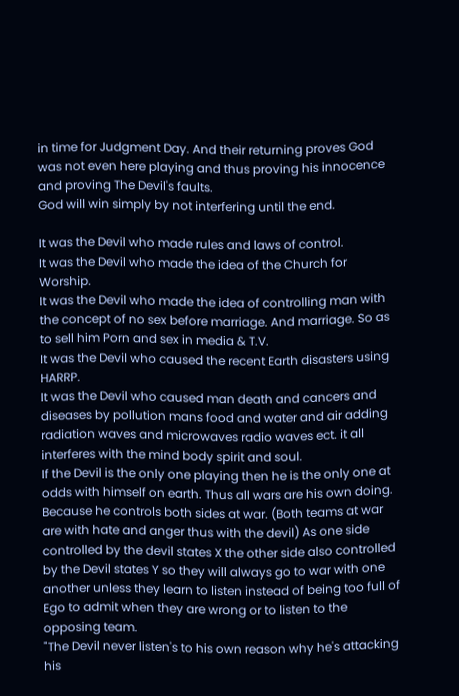in time for Judgment Day. And their returning proves God was not even here playing and thus proving his innocence and proving The Devil's faults.
God will win simply by not interfering until the end.

It was the Devil who made rules and laws of control.
It was the Devil who made the idea of the Church for Worship.
It was the Devil who made the idea of controlling man with the concept of no sex before marriage. And marriage. So as to sell him Porn and sex in media & T.V.
It was the Devil who caused the recent Earth disasters using HARRP.
It was the Devil who caused man death and cancers and diseases by pollution mans food and water and air adding radiation waves and microwaves radio waves ect. it all interferes with the mind body spirit and soul.
If the Devil is the only one playing then he is the only one at odds with himself on earth. Thus all wars are his own doing.
Because he controls both sides at war. (Both teams at war are with hate and anger thus with the devil) As one side controlled by the devil states X the other side also controlled by the Devil states Y so they will always go to war with one another unless they learn to listen instead of being too full of Ego to admit when they are wrong or to listen to the opposing team.
"The Devil never listen's to his own reason why he's attacking his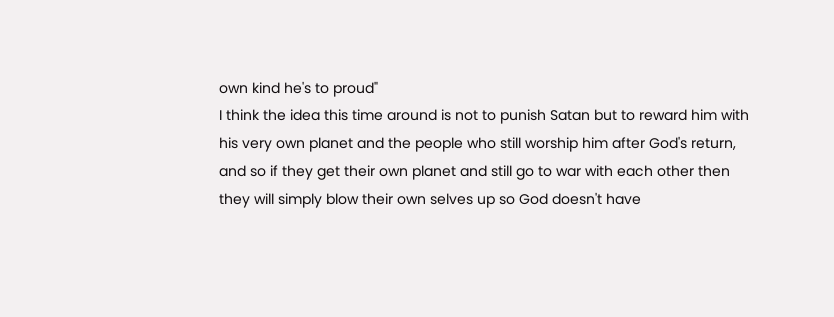own kind he's to proud"
I think the idea this time around is not to punish Satan but to reward him with his very own planet and the people who still worship him after God's return, and so if they get their own planet and still go to war with each other then they will simply blow their own selves up so God doesn't have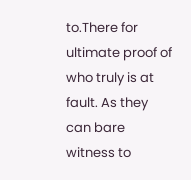to.There for ultimate proof of who truly is at fault. As they can bare witness to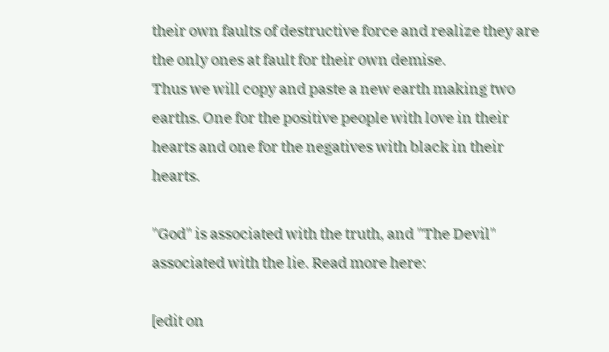their own faults of destructive force and realize they are the only ones at fault for their own demise.
Thus we will copy and paste a new earth making two earths. One for the positive people with love in their hearts and one for the negatives with black in their hearts.

"God" is associated with the truth, and "The Devil" associated with the lie. Read more here:

[edit on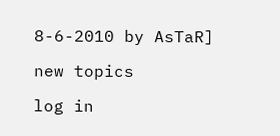8-6-2010 by AsTaR]

new topics

log in